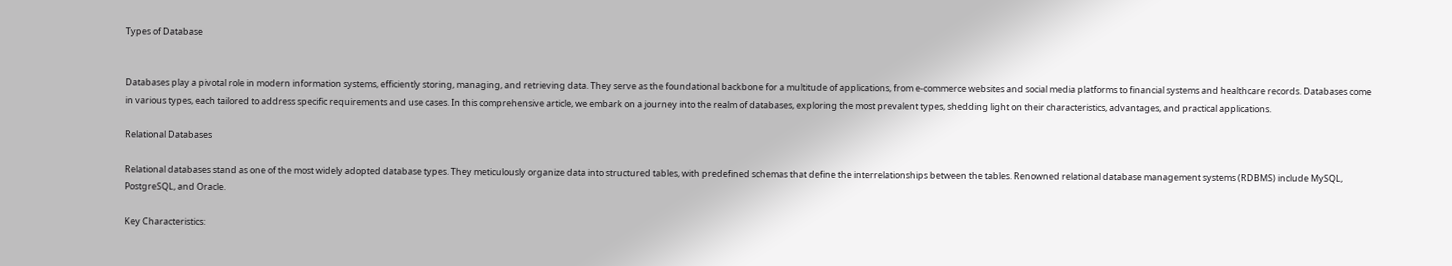Types of Database


Databases play a pivotal role in modern information systems, efficiently storing, managing, and retrieving data. They serve as the foundational backbone for a multitude of applications, from e-commerce websites and social media platforms to financial systems and healthcare records. Databases come in various types, each tailored to address specific requirements and use cases. In this comprehensive article, we embark on a journey into the realm of databases, exploring the most prevalent types, shedding light on their characteristics, advantages, and practical applications.

Relational Databases

Relational databases stand as one of the most widely adopted database types. They meticulously organize data into structured tables, with predefined schemas that define the interrelationships between the tables. Renowned relational database management systems (RDBMS) include MySQL, PostgreSQL, and Oracle.

Key Characteristics: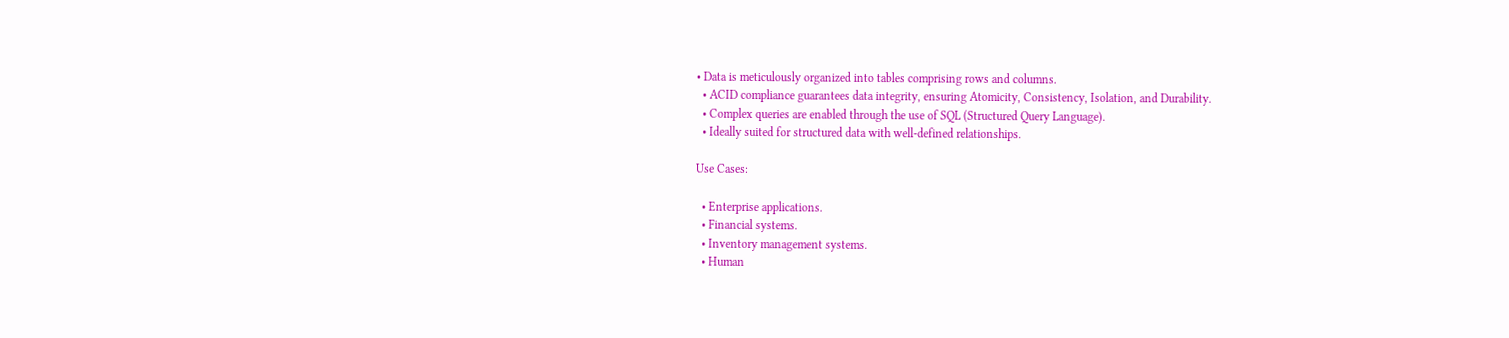• Data is meticulously organized into tables comprising rows and columns.
  • ACID compliance guarantees data integrity, ensuring Atomicity, Consistency, Isolation, and Durability.
  • Complex queries are enabled through the use of SQL (Structured Query Language).
  • Ideally suited for structured data with well-defined relationships.

Use Cases:

  • Enterprise applications.
  • Financial systems.
  • Inventory management systems.
  • Human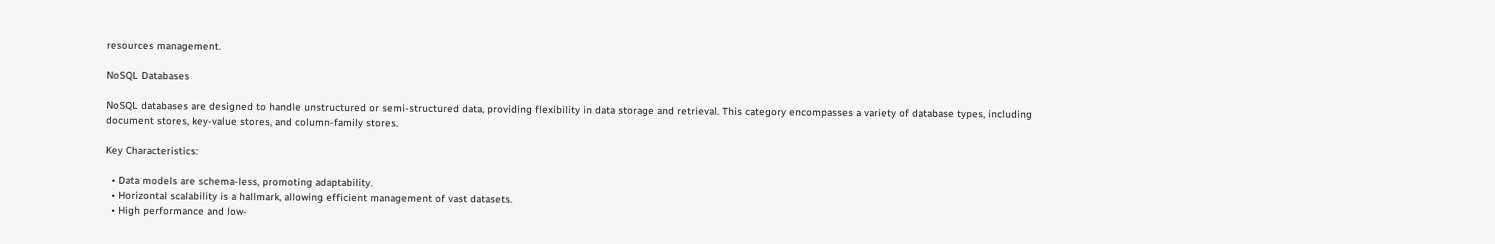resources management.

NoSQL Databases

NoSQL databases are designed to handle unstructured or semi-structured data, providing flexibility in data storage and retrieval. This category encompasses a variety of database types, including document stores, key-value stores, and column-family stores.

Key Characteristics:

  • Data models are schema-less, promoting adaptability.
  • Horizontal scalability is a hallmark, allowing efficient management of vast datasets.
  • High performance and low-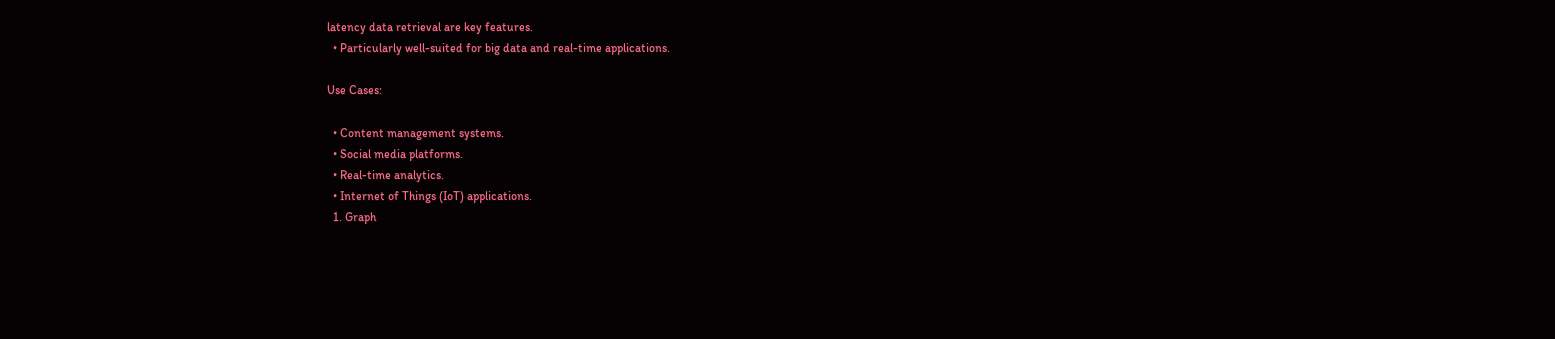latency data retrieval are key features.
  • Particularly well-suited for big data and real-time applications.

Use Cases:

  • Content management systems.
  • Social media platforms.
  • Real-time analytics.
  • Internet of Things (IoT) applications.
  1. Graph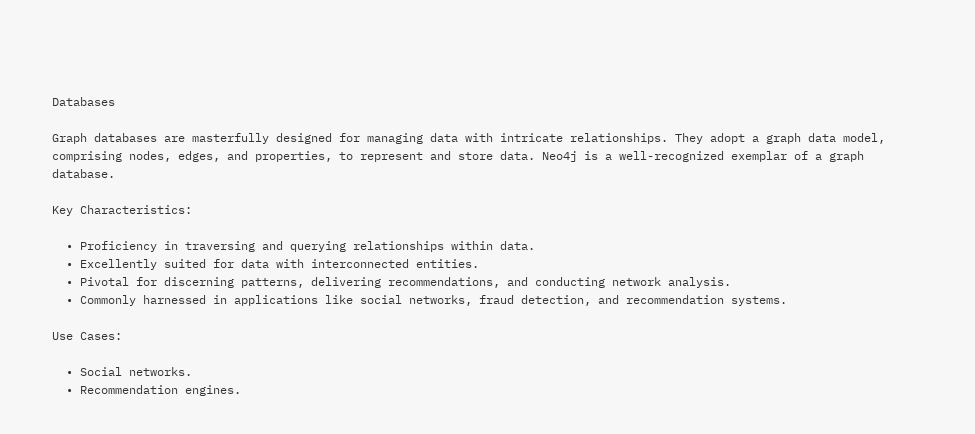Databases

Graph databases are masterfully designed for managing data with intricate relationships. They adopt a graph data model, comprising nodes, edges, and properties, to represent and store data. Neo4j is a well-recognized exemplar of a graph database.

Key Characteristics:

  • Proficiency in traversing and querying relationships within data.
  • Excellently suited for data with interconnected entities.
  • Pivotal for discerning patterns, delivering recommendations, and conducting network analysis.
  • Commonly harnessed in applications like social networks, fraud detection, and recommendation systems.

Use Cases:

  • Social networks.
  • Recommendation engines.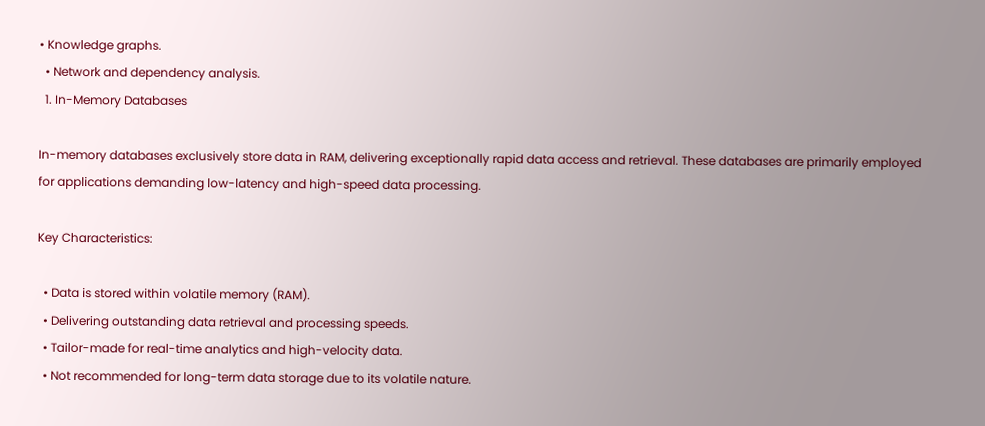• Knowledge graphs.
  • Network and dependency analysis.
  1. In-Memory Databases

In-memory databases exclusively store data in RAM, delivering exceptionally rapid data access and retrieval. These databases are primarily employed for applications demanding low-latency and high-speed data processing.

Key Characteristics:

  • Data is stored within volatile memory (RAM).
  • Delivering outstanding data retrieval and processing speeds.
  • Tailor-made for real-time analytics and high-velocity data.
  • Not recommended for long-term data storage due to its volatile nature.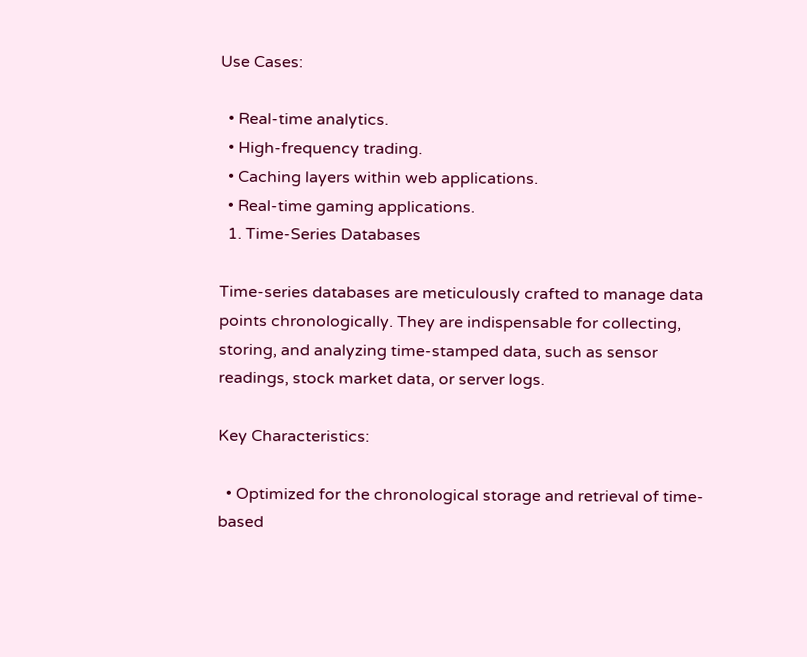Use Cases:

  • Real-time analytics.
  • High-frequency trading.
  • Caching layers within web applications.
  • Real-time gaming applications.
  1. Time-Series Databases

Time-series databases are meticulously crafted to manage data points chronologically. They are indispensable for collecting, storing, and analyzing time-stamped data, such as sensor readings, stock market data, or server logs.

Key Characteristics:

  • Optimized for the chronological storage and retrieval of time-based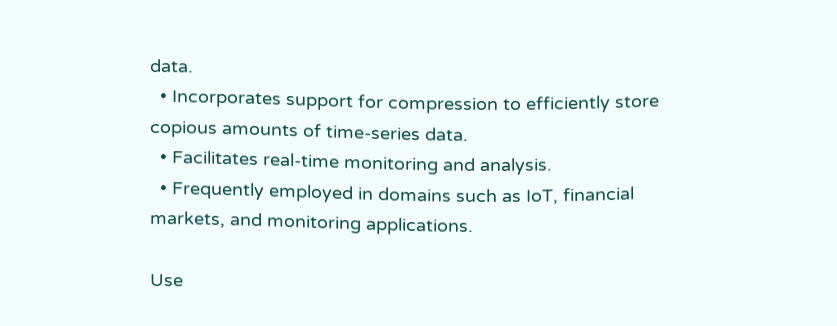data.
  • Incorporates support for compression to efficiently store copious amounts of time-series data.
  • Facilitates real-time monitoring and analysis.
  • Frequently employed in domains such as IoT, financial markets, and monitoring applications.

Use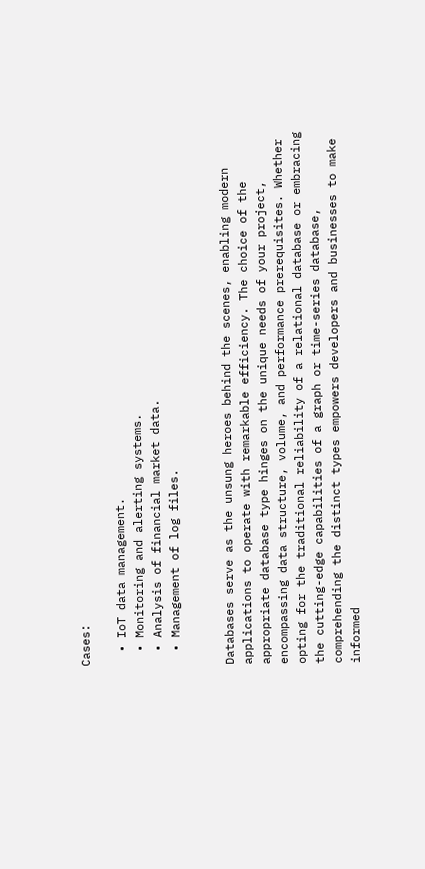Cases:

  • IoT data management.
  • Monitoring and alerting systems.
  • Analysis of financial market data.
  • Management of log files.


Databases serve as the unsung heroes behind the scenes, enabling modern applications to operate with remarkable efficiency. The choice of the appropriate database type hinges on the unique needs of your project, encompassing data structure, volume, and performance prerequisites. Whether opting for the traditional reliability of a relational database or embracing the cutting-edge capabilities of a graph or time-series database, comprehending the distinct types empowers developers and businesses to make informed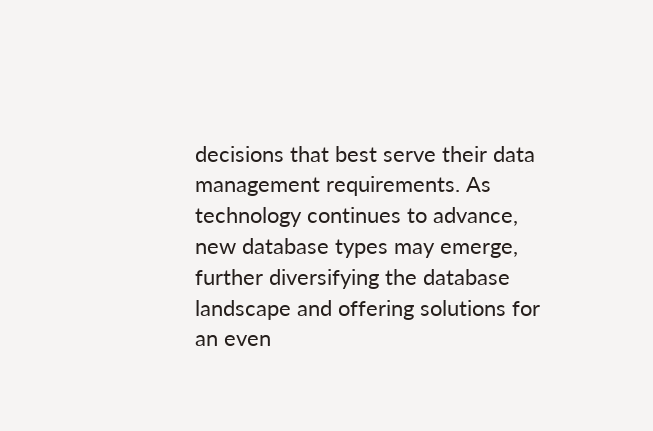decisions that best serve their data management requirements. As technology continues to advance, new database types may emerge, further diversifying the database landscape and offering solutions for an even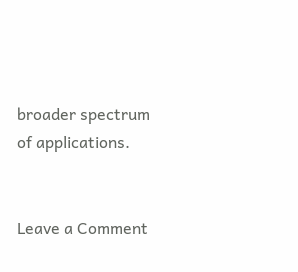broader spectrum of applications.


Leave a Comment